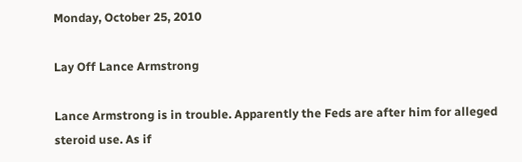Monday, October 25, 2010

Lay Off Lance Armstrong

Lance Armstrong is in trouble. Apparently the Feds are after him for alleged steroid use. As if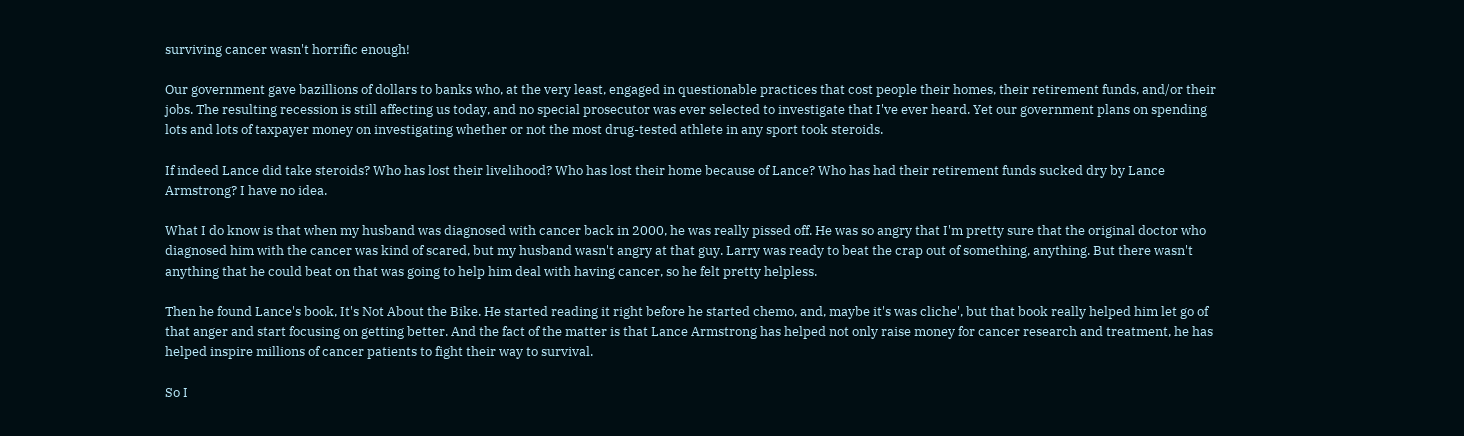surviving cancer wasn't horrific enough!

Our government gave bazillions of dollars to banks who, at the very least, engaged in questionable practices that cost people their homes, their retirement funds, and/or their jobs. The resulting recession is still affecting us today, and no special prosecutor was ever selected to investigate that I've ever heard. Yet our government plans on spending lots and lots of taxpayer money on investigating whether or not the most drug-tested athlete in any sport took steroids.

If indeed Lance did take steroids? Who has lost their livelihood? Who has lost their home because of Lance? Who has had their retirement funds sucked dry by Lance Armstrong? I have no idea.

What I do know is that when my husband was diagnosed with cancer back in 2000, he was really pissed off. He was so angry that I'm pretty sure that the original doctor who diagnosed him with the cancer was kind of scared, but my husband wasn't angry at that guy. Larry was ready to beat the crap out of something, anything. But there wasn't anything that he could beat on that was going to help him deal with having cancer, so he felt pretty helpless.

Then he found Lance's book, It's Not About the Bike. He started reading it right before he started chemo, and, maybe it's was cliche', but that book really helped him let go of that anger and start focusing on getting better. And the fact of the matter is that Lance Armstrong has helped not only raise money for cancer research and treatment, he has helped inspire millions of cancer patients to fight their way to survival.

So I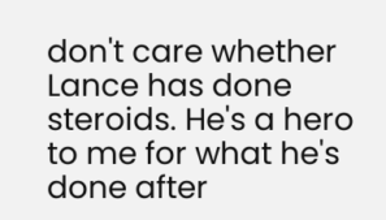don't care whether Lance has done steroids. He's a hero to me for what he's done after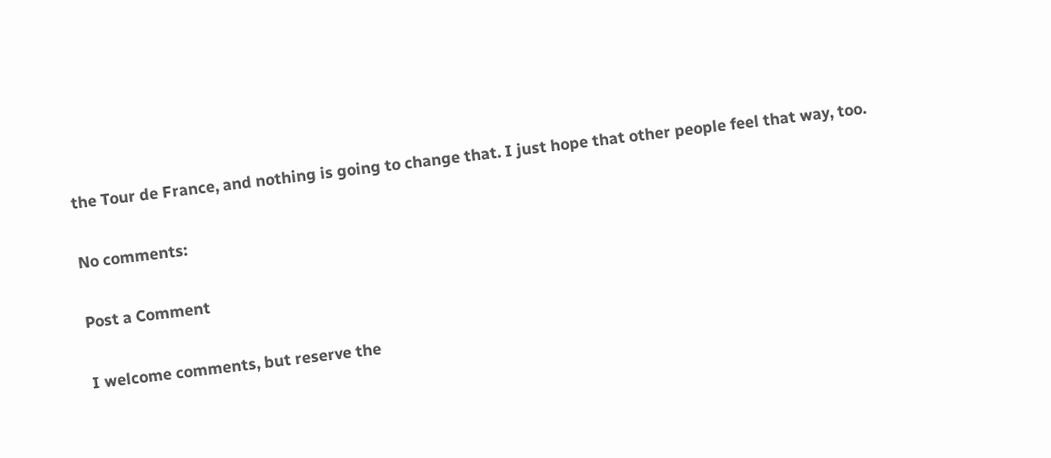the Tour de France, and nothing is going to change that. I just hope that other people feel that way, too.

No comments:

Post a Comment

I welcome comments, but reserve the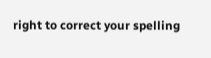right to correct your spelling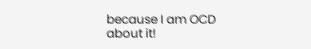because I am OCD about it!